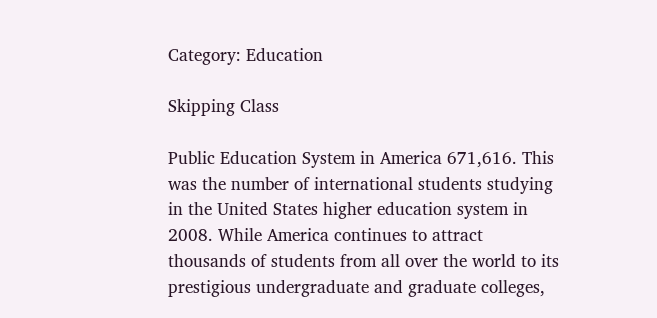Category: Education

Skipping Class

Public Education System in America 671,616. This was the number of international students studying in the United States higher education system in 2008. While America continues to attract thousands of students from all over the world to its prestigious undergraduate and graduate colleges,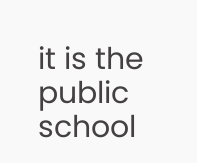it is the public school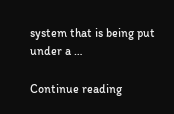system that is being put under a …

Continue reading